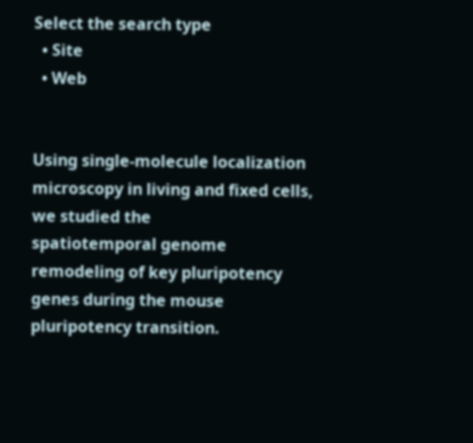Select the search type
  • Site
  • Web


Using single-molecule localization microscopy in living and fixed cells, we studied the
spatiotemporal genome remodeling of key pluripotency genes during the mouse
pluripotency transition.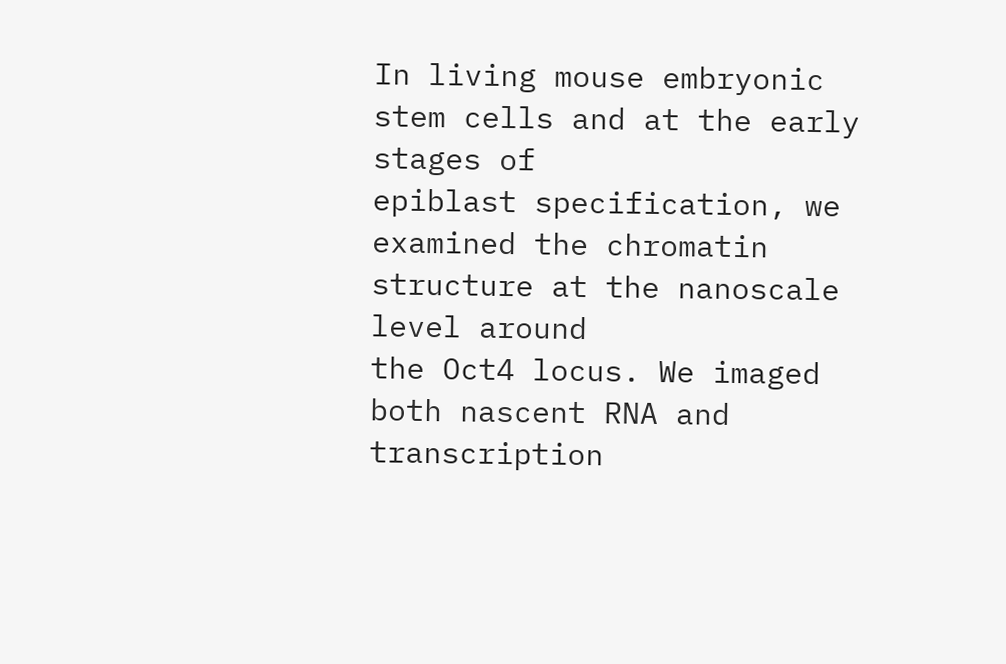In living mouse embryonic stem cells and at the early stages of
epiblast specification, we examined the chromatin structure at the nanoscale level around
the Oct4 locus. We imaged both nascent RNA and transcription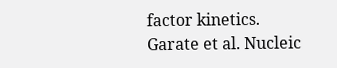factor kinetics.
Garate et al. Nucleic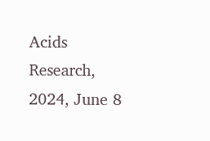Acids Research, 2024, June 8